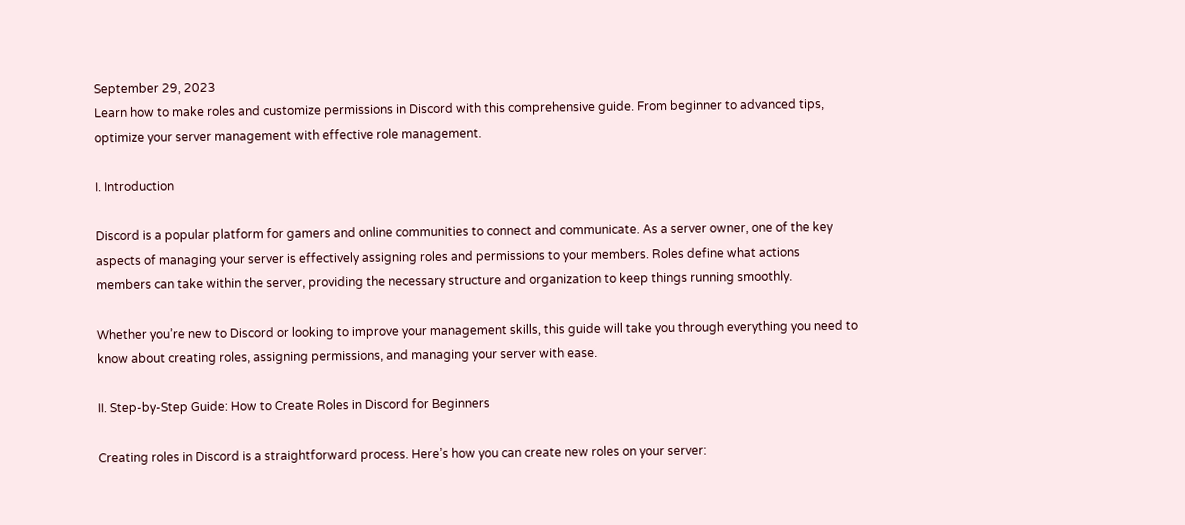September 29, 2023
Learn how to make roles and customize permissions in Discord with this comprehensive guide. From beginner to advanced tips, optimize your server management with effective role management.

I. Introduction

Discord is a popular platform for gamers and online communities to connect and communicate. As a server owner, one of the key aspects of managing your server is effectively assigning roles and permissions to your members. Roles define what actions members can take within the server, providing the necessary structure and organization to keep things running smoothly.

Whether you’re new to Discord or looking to improve your management skills, this guide will take you through everything you need to know about creating roles, assigning permissions, and managing your server with ease.

II. Step-by-Step Guide: How to Create Roles in Discord for Beginners

Creating roles in Discord is a straightforward process. Here’s how you can create new roles on your server: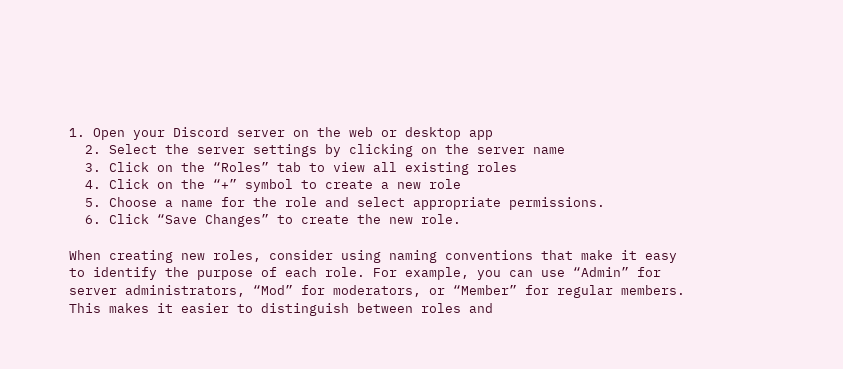1. Open your Discord server on the web or desktop app
  2. Select the server settings by clicking on the server name
  3. Click on the “Roles” tab to view all existing roles
  4. Click on the “+” symbol to create a new role
  5. Choose a name for the role and select appropriate permissions.
  6. Click “Save Changes” to create the new role.

When creating new roles, consider using naming conventions that make it easy to identify the purpose of each role. For example, you can use “Admin” for server administrators, “Mod” for moderators, or “Member” for regular members. This makes it easier to distinguish between roles and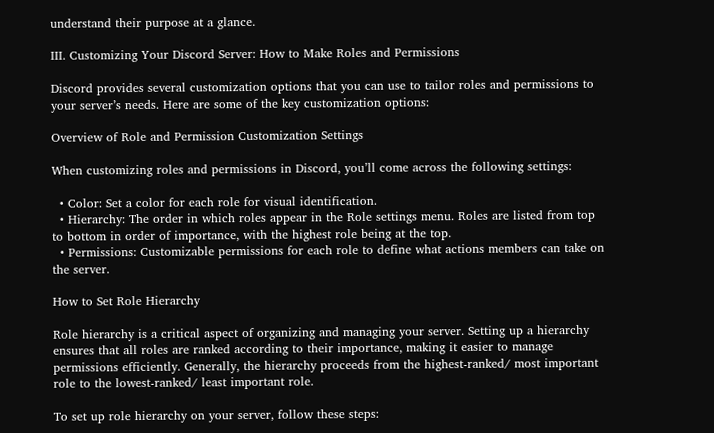understand their purpose at a glance.

III. Customizing Your Discord Server: How to Make Roles and Permissions

Discord provides several customization options that you can use to tailor roles and permissions to your server’s needs. Here are some of the key customization options:

Overview of Role and Permission Customization Settings

When customizing roles and permissions in Discord, you’ll come across the following settings:

  • Color: Set a color for each role for visual identification.
  • Hierarchy: The order in which roles appear in the Role settings menu. Roles are listed from top to bottom in order of importance, with the highest role being at the top.
  • Permissions: Customizable permissions for each role to define what actions members can take on the server.

How to Set Role Hierarchy

Role hierarchy is a critical aspect of organizing and managing your server. Setting up a hierarchy ensures that all roles are ranked according to their importance, making it easier to manage permissions efficiently. Generally, the hierarchy proceeds from the highest-ranked/ most important role to the lowest-ranked/ least important role.

To set up role hierarchy on your server, follow these steps: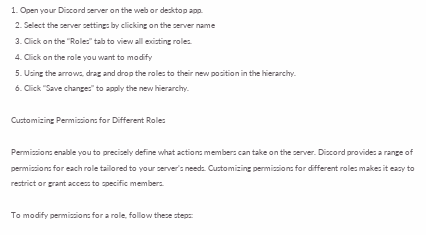1. Open your Discord server on the web or desktop app.
  2. Select the server settings by clicking on the server name
  3. Click on the “Roles” tab to view all existing roles.
  4. Click on the role you want to modify
  5. Using the arrows, drag and drop the roles to their new position in the hierarchy.
  6. Click “Save changes” to apply the new hierarchy.

Customizing Permissions for Different Roles

Permissions enable you to precisely define what actions members can take on the server. Discord provides a range of permissions for each role tailored to your server’s needs. Customizing permissions for different roles makes it easy to restrict or grant access to specific members.

To modify permissions for a role, follow these steps: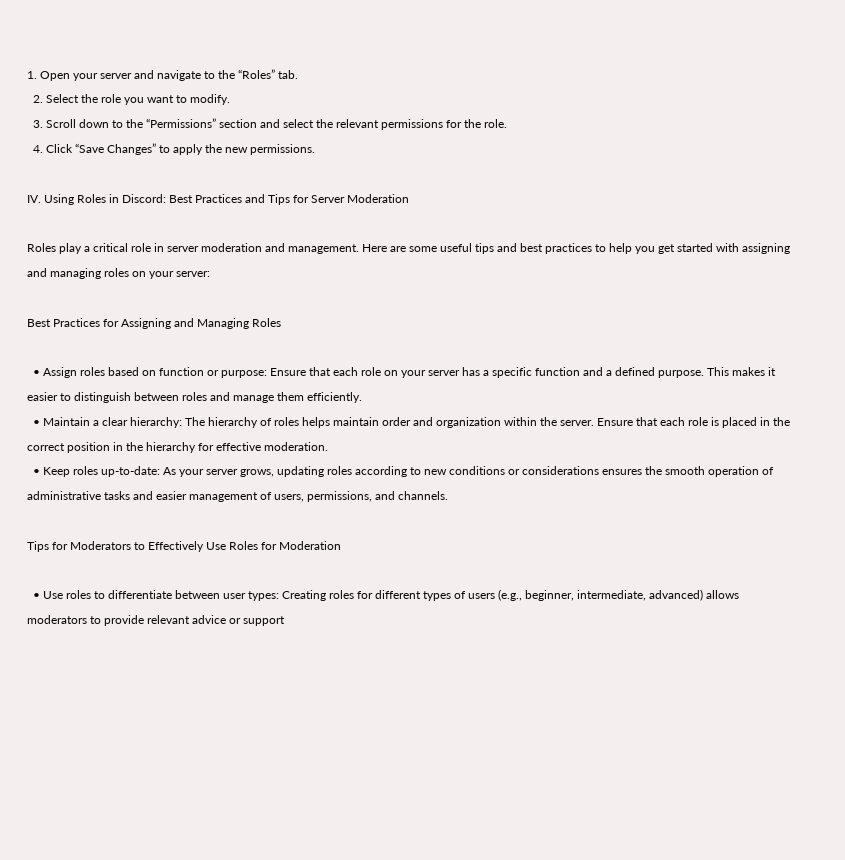1. Open your server and navigate to the “Roles” tab.
  2. Select the role you want to modify.
  3. Scroll down to the “Permissions” section and select the relevant permissions for the role.
  4. Click “Save Changes” to apply the new permissions.

IV. Using Roles in Discord: Best Practices and Tips for Server Moderation

Roles play a critical role in server moderation and management. Here are some useful tips and best practices to help you get started with assigning and managing roles on your server:

Best Practices for Assigning and Managing Roles

  • Assign roles based on function or purpose: Ensure that each role on your server has a specific function and a defined purpose. This makes it easier to distinguish between roles and manage them efficiently.
  • Maintain a clear hierarchy: The hierarchy of roles helps maintain order and organization within the server. Ensure that each role is placed in the correct position in the hierarchy for effective moderation.
  • Keep roles up-to-date: As your server grows, updating roles according to new conditions or considerations ensures the smooth operation of administrative tasks and easier management of users, permissions, and channels.

Tips for Moderators to Effectively Use Roles for Moderation

  • Use roles to differentiate between user types: Creating roles for different types of users (e.g., beginner, intermediate, advanced) allows moderators to provide relevant advice or support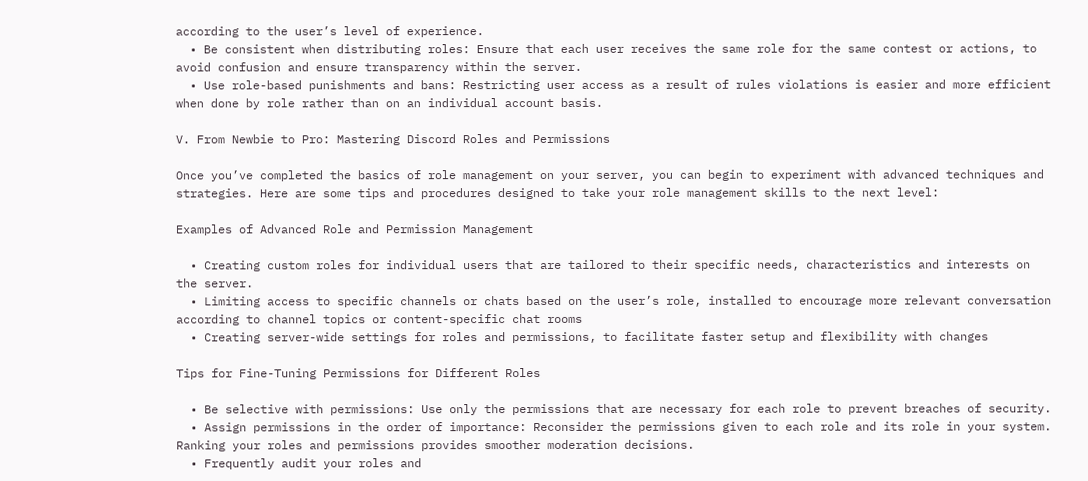according to the user’s level of experience.
  • Be consistent when distributing roles: Ensure that each user receives the same role for the same contest or actions, to avoid confusion and ensure transparency within the server.
  • Use role-based punishments and bans: Restricting user access as a result of rules violations is easier and more efficient when done by role rather than on an individual account basis.

V. From Newbie to Pro: Mastering Discord Roles and Permissions

Once you’ve completed the basics of role management on your server, you can begin to experiment with advanced techniques and strategies. Here are some tips and procedures designed to take your role management skills to the next level:

Examples of Advanced Role and Permission Management

  • Creating custom roles for individual users that are tailored to their specific needs, characteristics and interests on the server.
  • Limiting access to specific channels or chats based on the user’s role, installed to encourage more relevant conversation according to channel topics or content-specific chat rooms
  • Creating server-wide settings for roles and permissions, to facilitate faster setup and flexibility with changes

Tips for Fine-Tuning Permissions for Different Roles

  • Be selective with permissions: Use only the permissions that are necessary for each role to prevent breaches of security.
  • Assign permissions in the order of importance: Reconsider the permissions given to each role and its role in your system. Ranking your roles and permissions provides smoother moderation decisions.
  • Frequently audit your roles and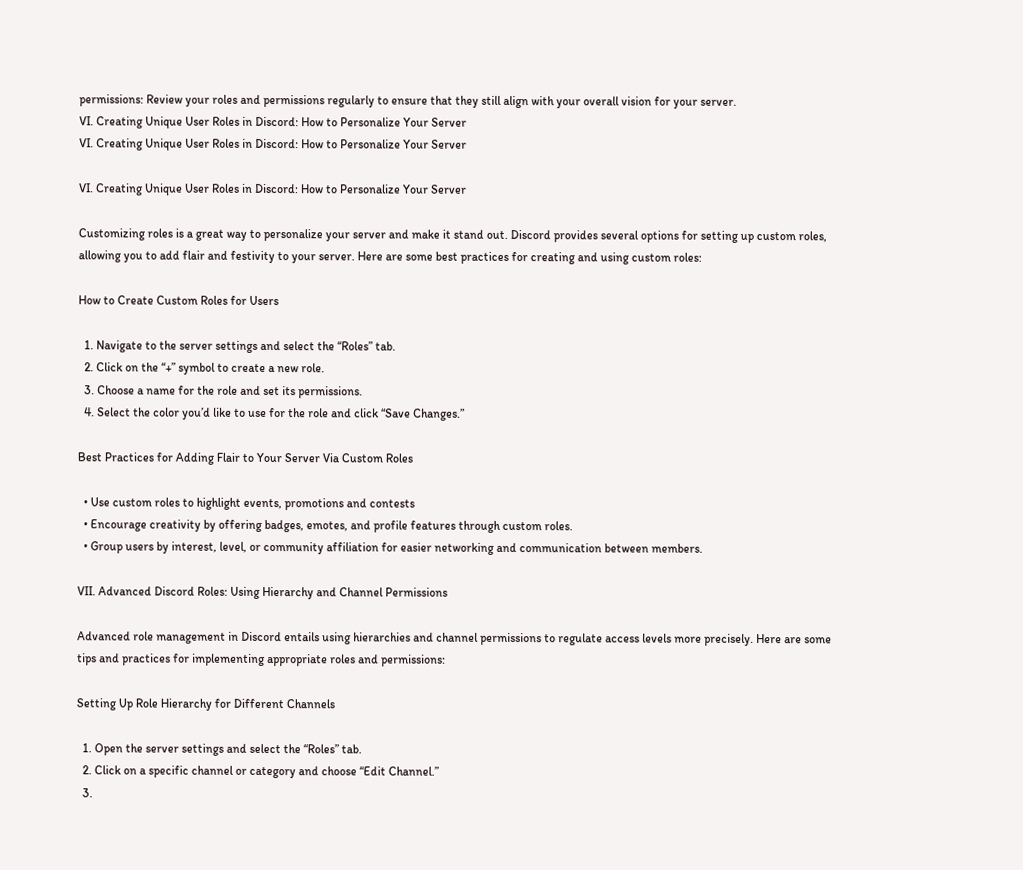permissions: Review your roles and permissions regularly to ensure that they still align with your overall vision for your server.
VI. Creating Unique User Roles in Discord: How to Personalize Your Server
VI. Creating Unique User Roles in Discord: How to Personalize Your Server

VI. Creating Unique User Roles in Discord: How to Personalize Your Server

Customizing roles is a great way to personalize your server and make it stand out. Discord provides several options for setting up custom roles, allowing you to add flair and festivity to your server. Here are some best practices for creating and using custom roles:

How to Create Custom Roles for Users

  1. Navigate to the server settings and select the “Roles” tab.
  2. Click on the “+” symbol to create a new role.
  3. Choose a name for the role and set its permissions.
  4. Select the color you’d like to use for the role and click “Save Changes.”

Best Practices for Adding Flair to Your Server Via Custom Roles

  • Use custom roles to highlight events, promotions and contests
  • Encourage creativity by offering badges, emotes, and profile features through custom roles.
  • Group users by interest, level, or community affiliation for easier networking and communication between members.

VII. Advanced Discord Roles: Using Hierarchy and Channel Permissions

Advanced role management in Discord entails using hierarchies and channel permissions to regulate access levels more precisely. Here are some tips and practices for implementing appropriate roles and permissions:

Setting Up Role Hierarchy for Different Channels

  1. Open the server settings and select the “Roles” tab.
  2. Click on a specific channel or category and choose “Edit Channel.”
  3.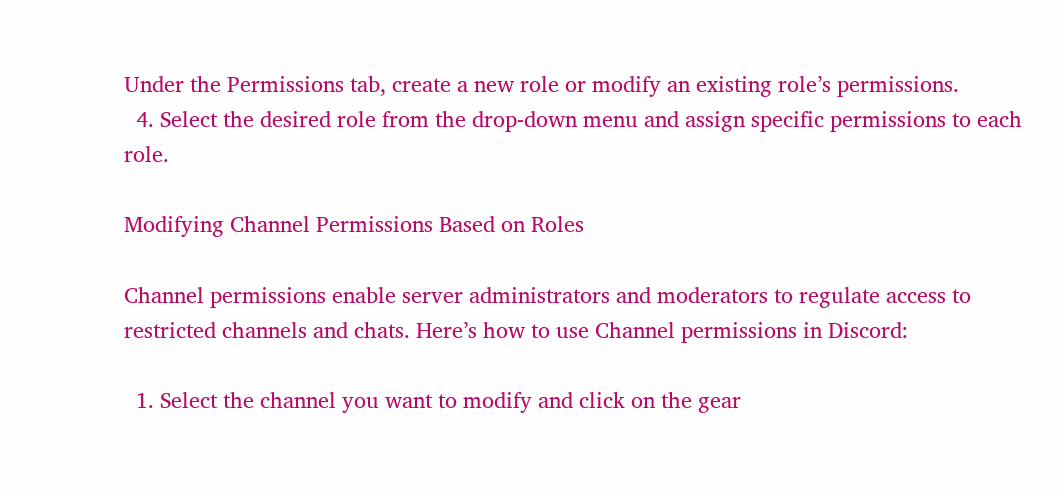Under the Permissions tab, create a new role or modify an existing role’s permissions.
  4. Select the desired role from the drop-down menu and assign specific permissions to each role.

Modifying Channel Permissions Based on Roles

Channel permissions enable server administrators and moderators to regulate access to restricted channels and chats. Here’s how to use Channel permissions in Discord:

  1. Select the channel you want to modify and click on the gear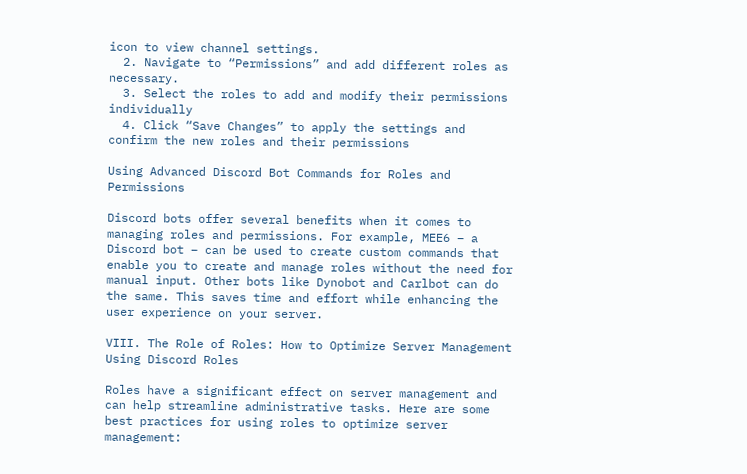icon to view channel settings.
  2. Navigate to “Permissions” and add different roles as necessary.
  3. Select the roles to add and modify their permissions individually
  4. Click “Save Changes” to apply the settings and confirm the new roles and their permissions

Using Advanced Discord Bot Commands for Roles and Permissions

Discord bots offer several benefits when it comes to managing roles and permissions. For example, MEE6 – a Discord bot – can be used to create custom commands that enable you to create and manage roles without the need for manual input. Other bots like Dynobot and Carlbot can do the same. This saves time and effort while enhancing the user experience on your server.

VIII. The Role of Roles: How to Optimize Server Management Using Discord Roles

Roles have a significant effect on server management and can help streamline administrative tasks. Here are some best practices for using roles to optimize server management: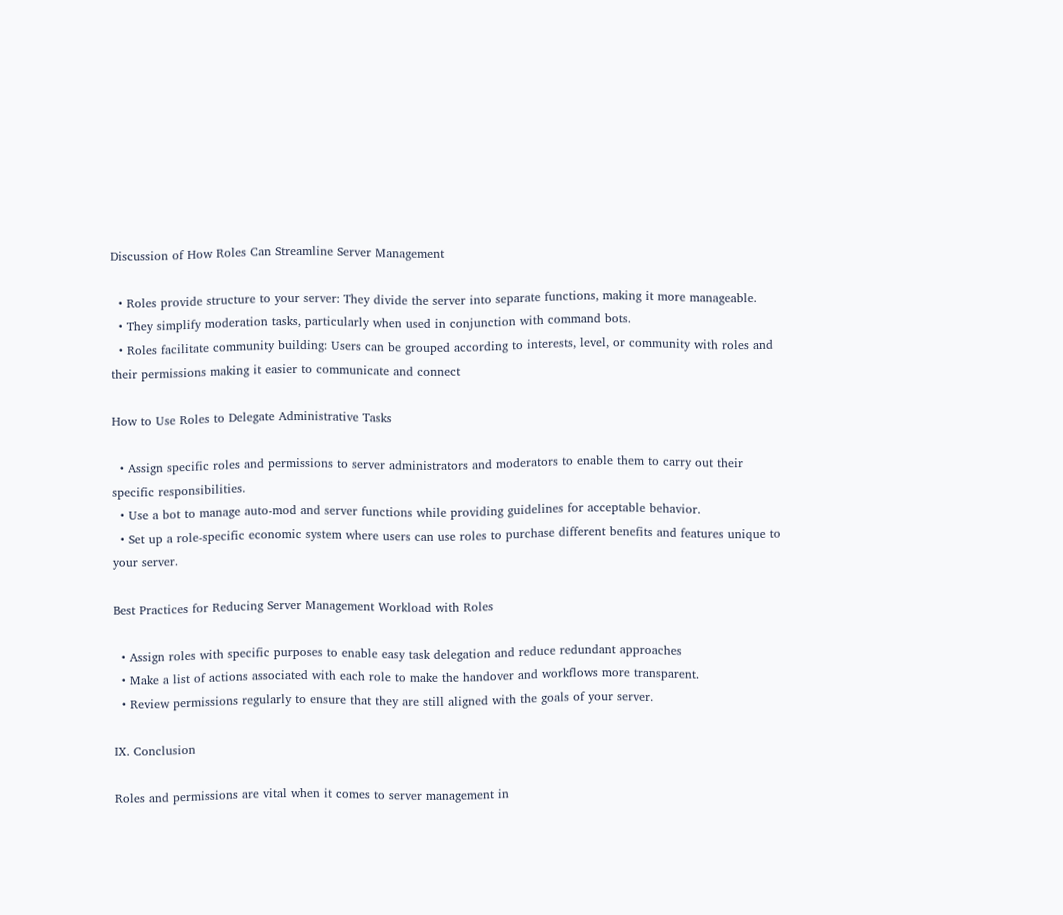Discussion of How Roles Can Streamline Server Management

  • Roles provide structure to your server: They divide the server into separate functions, making it more manageable.
  • They simplify moderation tasks, particularly when used in conjunction with command bots.
  • Roles facilitate community building: Users can be grouped according to interests, level, or community with roles and their permissions making it easier to communicate and connect

How to Use Roles to Delegate Administrative Tasks

  • Assign specific roles and permissions to server administrators and moderators to enable them to carry out their specific responsibilities.
  • Use a bot to manage auto-mod and server functions while providing guidelines for acceptable behavior.
  • Set up a role-specific economic system where users can use roles to purchase different benefits and features unique to your server.

Best Practices for Reducing Server Management Workload with Roles

  • Assign roles with specific purposes to enable easy task delegation and reduce redundant approaches
  • Make a list of actions associated with each role to make the handover and workflows more transparent.
  • Review permissions regularly to ensure that they are still aligned with the goals of your server.

IX. Conclusion

Roles and permissions are vital when it comes to server management in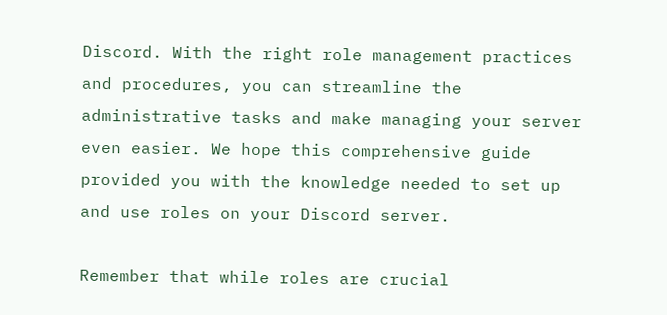Discord. With the right role management practices and procedures, you can streamline the administrative tasks and make managing your server even easier. We hope this comprehensive guide provided you with the knowledge needed to set up and use roles on your Discord server.

Remember that while roles are crucial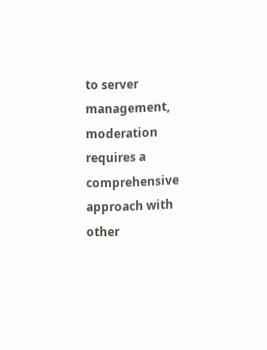to server management, moderation requires a comprehensive approach with other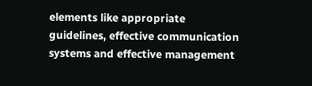elements like appropriate guidelines, effective communication systems and effective management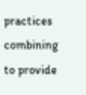practices combining to provide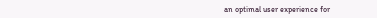an optimal user experience for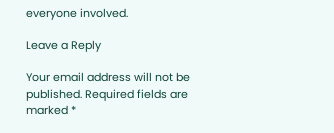everyone involved.

Leave a Reply

Your email address will not be published. Required fields are marked *